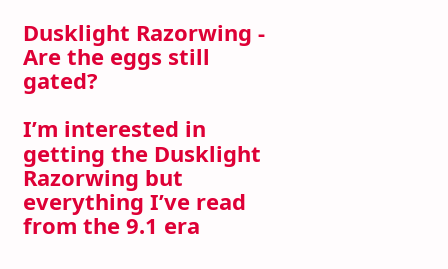Dusklight Razorwing - Are the eggs still gated?

I’m interested in getting the Dusklight Razorwing but everything I’ve read from the 9.1 era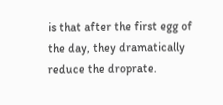is that after the first egg of the day, they dramatically reduce the droprate.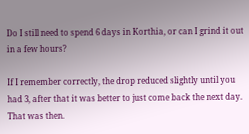Do I still need to spend 6 days in Korthia, or can I grind it out in a few hours?

If I remember correctly, the drop reduced slightly until you had 3, after that it was better to just come back the next day. That was then.